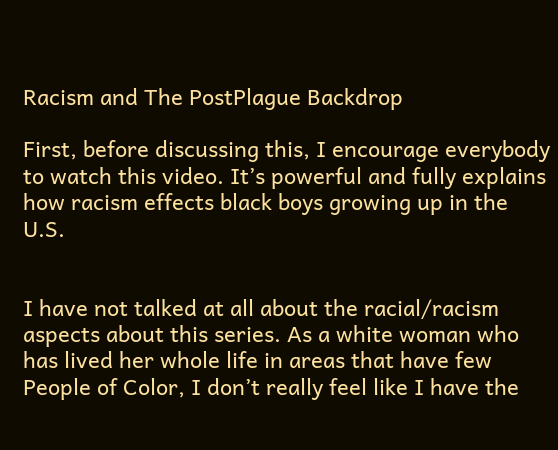Racism and The PostPlague Backdrop

First, before discussing this, I encourage everybody to watch this video. It’s powerful and fully explains how racism effects black boys growing up in the U.S.


I have not talked at all about the racial/racism aspects about this series. As a white woman who has lived her whole life in areas that have few People of Color, I don’t really feel like I have the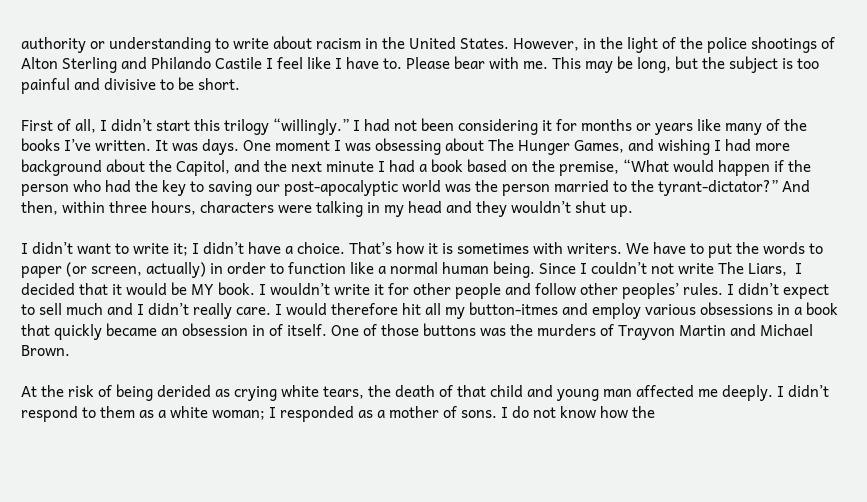authority or understanding to write about racism in the United States. However, in the light of the police shootings of Alton Sterling and Philando Castile I feel like I have to. Please bear with me. This may be long, but the subject is too painful and divisive to be short.

First of all, I didn’t start this trilogy “willingly.” I had not been considering it for months or years like many of the books I’ve written. It was days. One moment I was obsessing about The Hunger Games, and wishing I had more background about the Capitol, and the next minute I had a book based on the premise, “What would happen if the person who had the key to saving our post-apocalyptic world was the person married to the tyrant-dictator?” And then, within three hours, characters were talking in my head and they wouldn’t shut up.

I didn’t want to write it; I didn’t have a choice. That’s how it is sometimes with writers. We have to put the words to paper (or screen, actually) in order to function like a normal human being. Since I couldn’t not write The Liars,  I decided that it would be MY book. I wouldn’t write it for other people and follow other peoples’ rules. I didn’t expect to sell much and I didn’t really care. I would therefore hit all my button-itmes and employ various obsessions in a book that quickly became an obsession in of itself. One of those buttons was the murders of Trayvon Martin and Michael Brown.

At the risk of being derided as crying white tears, the death of that child and young man affected me deeply. I didn’t respond to them as a white woman; I responded as a mother of sons. I do not know how the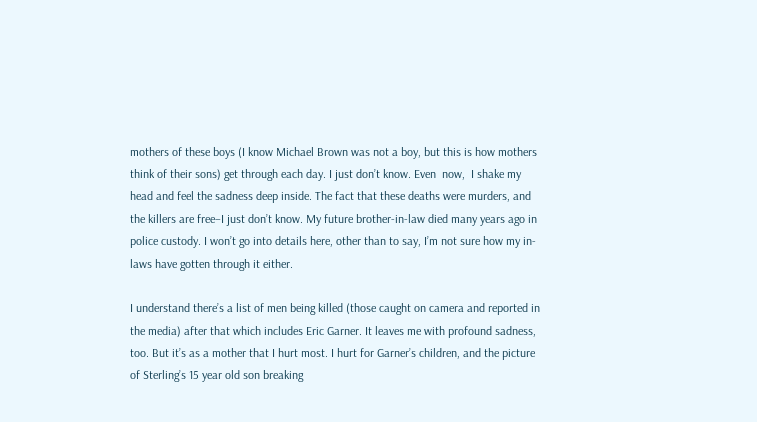mothers of these boys (I know Michael Brown was not a boy, but this is how mothers think of their sons) get through each day. I just don’t know. Even  now,  I shake my head and feel the sadness deep inside. The fact that these deaths were murders, and the killers are free–I just don’t know. My future brother-in-law died many years ago in police custody. I won’t go into details here, other than to say, I’m not sure how my in-laws have gotten through it either.

I understand there’s a list of men being killed (those caught on camera and reported in the media) after that which includes Eric Garner. It leaves me with profound sadness, too. But it’s as a mother that I hurt most. I hurt for Garner’s children, and the picture of Sterling’s 15 year old son breaking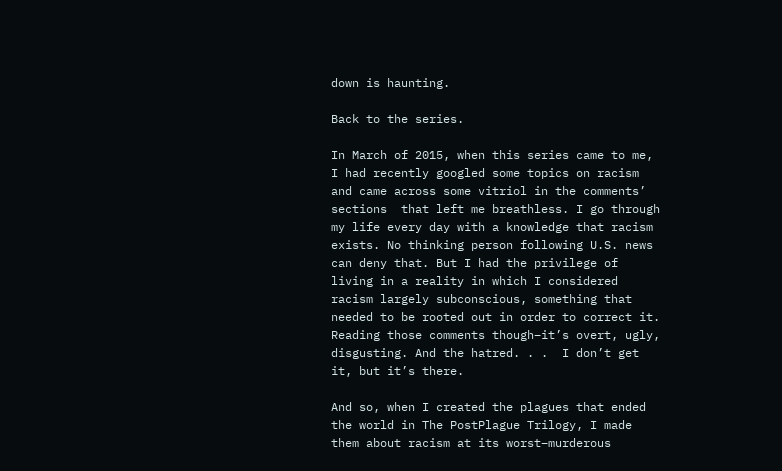down is haunting.

Back to the series.

In March of 2015, when this series came to me, I had recently googled some topics on racism and came across some vitriol in the comments’ sections  that left me breathless. I go through my life every day with a knowledge that racism exists. No thinking person following U.S. news can deny that. But I had the privilege of living in a reality in which I considered racism largely subconscious, something that needed to be rooted out in order to correct it. Reading those comments though–it’s overt, ugly, disgusting. And the hatred. . .  I don’t get it, but it’s there.

And so, when I created the plagues that ended the world in The PostPlague Trilogy, I made them about racism at its worst–murderous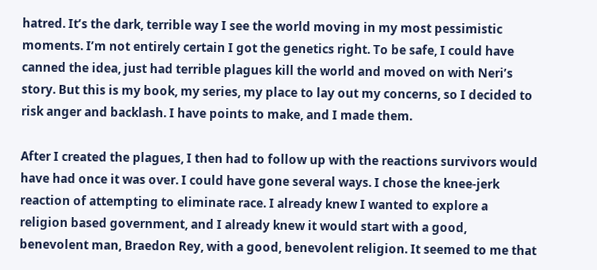hatred. It’s the dark, terrible way I see the world moving in my most pessimistic moments. I’m not entirely certain I got the genetics right. To be safe, I could have canned the idea, just had terrible plagues kill the world and moved on with Neri’s story. But this is my book, my series, my place to lay out my concerns, so I decided to risk anger and backlash. I have points to make, and I made them.

After I created the plagues, I then had to follow up with the reactions survivors would have had once it was over. I could have gone several ways. I chose the knee-jerk reaction of attempting to eliminate race. I already knew I wanted to explore a religion based government, and I already knew it would start with a good, benevolent man, Braedon Rey, with a good, benevolent religion. It seemed to me that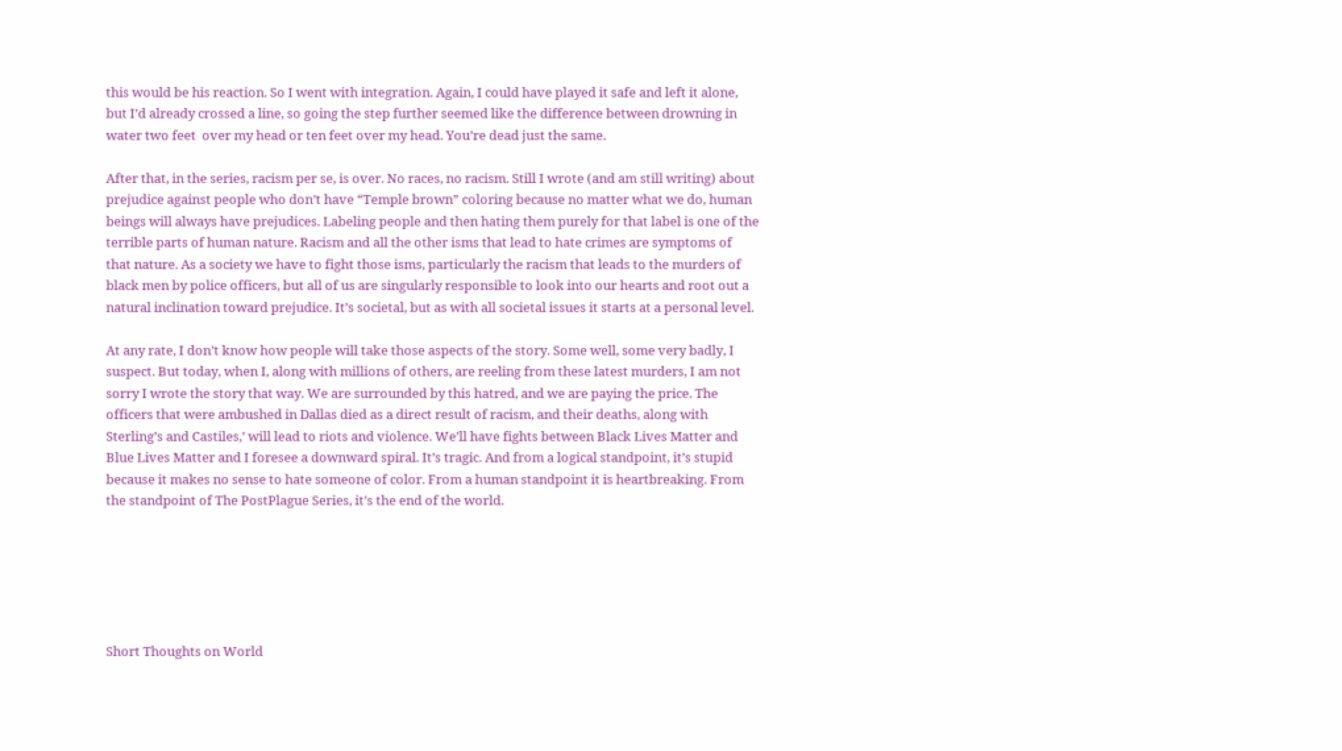this would be his reaction. So I went with integration. Again, I could have played it safe and left it alone, but I’d already crossed a line, so going the step further seemed like the difference between drowning in water two feet  over my head or ten feet over my head. You’re dead just the same.

After that, in the series, racism per se, is over. No races, no racism. Still I wrote (and am still writing) about prejudice against people who don’t have “Temple brown” coloring because no matter what we do, human beings will always have prejudices. Labeling people and then hating them purely for that label is one of the terrible parts of human nature. Racism and all the other isms that lead to hate crimes are symptoms of that nature. As a society we have to fight those isms, particularly the racism that leads to the murders of black men by police officers, but all of us are singularly responsible to look into our hearts and root out a natural inclination toward prejudice. It’s societal, but as with all societal issues it starts at a personal level.

At any rate, I don’t know how people will take those aspects of the story. Some well, some very badly, I suspect. But today, when I, along with millions of others, are reeling from these latest murders, I am not sorry I wrote the story that way. We are surrounded by this hatred, and we are paying the price. The officers that were ambushed in Dallas died as a direct result of racism, and their deaths, along with Sterling’s and Castiles,’ will lead to riots and violence. We’ll have fights between Black Lives Matter and Blue Lives Matter and I foresee a downward spiral. It’s tragic. And from a logical standpoint, it’s stupid because it makes no sense to hate someone of color. From a human standpoint it is heartbreaking. From the standpoint of The PostPlague Series, it’s the end of the world.






Short Thoughts on World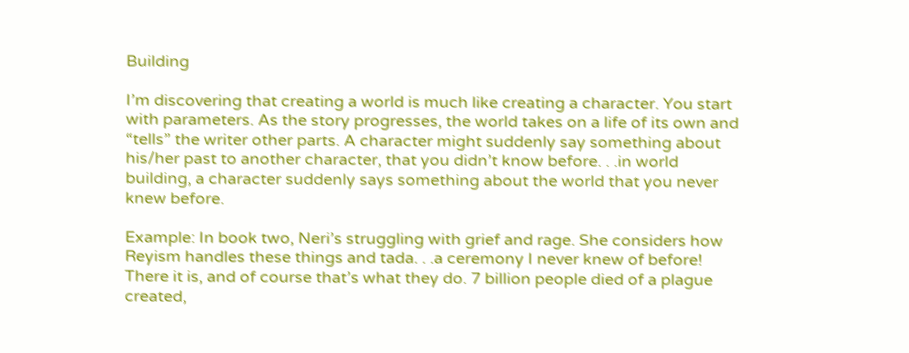Building

I’m discovering that creating a world is much like creating a character. You start with parameters. As the story progresses, the world takes on a life of its own and “tells” the writer other parts. A character might suddenly say something about his/her past to another character, that you didn’t know before. . .in world building, a character suddenly says something about the world that you never knew before.

Example: In book two, Neri’s struggling with grief and rage. She considers how Reyism handles these things and tada. . .a ceremony I never knew of before! There it is, and of course that’s what they do. 7 billion people died of a plague created,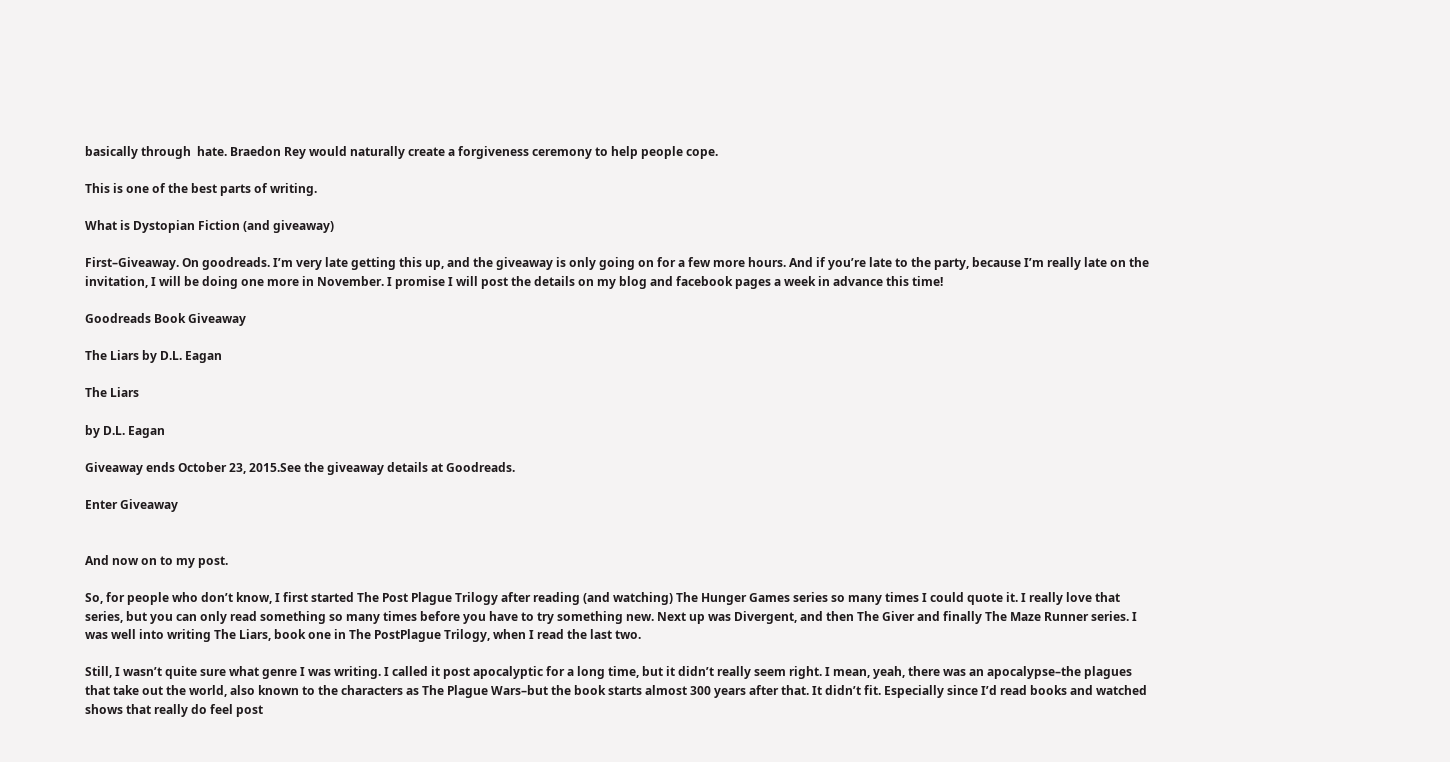basically through  hate. Braedon Rey would naturally create a forgiveness ceremony to help people cope.

This is one of the best parts of writing.

What is Dystopian Fiction (and giveaway)

First–Giveaway. On goodreads. I’m very late getting this up, and the giveaway is only going on for a few more hours. And if you’re late to the party, because I’m really late on the invitation, I will be doing one more in November. I promise I will post the details on my blog and facebook pages a week in advance this time!

Goodreads Book Giveaway

The Liars by D.L. Eagan

The Liars

by D.L. Eagan

Giveaway ends October 23, 2015.See the giveaway details at Goodreads.

Enter Giveaway


And now on to my post.

So, for people who don’t know, I first started The Post Plague Trilogy after reading (and watching) The Hunger Games series so many times I could quote it. I really love that series, but you can only read something so many times before you have to try something new. Next up was Divergent, and then The Giver and finally The Maze Runner series. I was well into writing The Liars, book one in The PostPlague Trilogy, when I read the last two.

Still, I wasn’t quite sure what genre I was writing. I called it post apocalyptic for a long time, but it didn’t really seem right. I mean, yeah, there was an apocalypse–the plagues that take out the world, also known to the characters as The Plague Wars–but the book starts almost 300 years after that. It didn’t fit. Especially since I’d read books and watched shows that really do feel post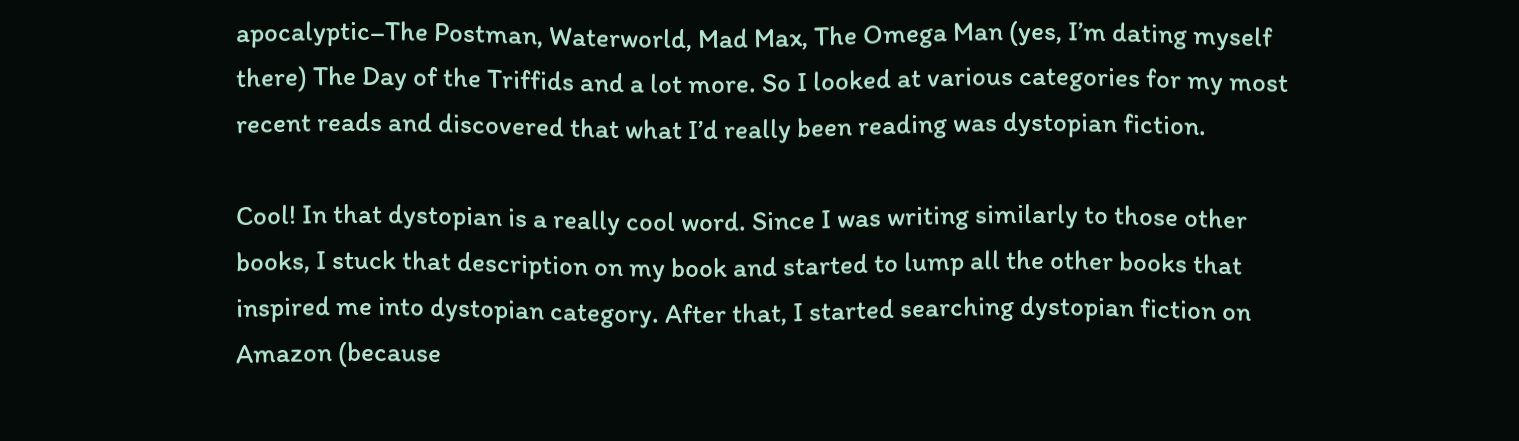apocalyptic–The Postman, Waterworld, Mad Max, The Omega Man (yes, I’m dating myself there) The Day of the Triffids and a lot more. So I looked at various categories for my most recent reads and discovered that what I’d really been reading was dystopian fiction.

Cool! In that dystopian is a really cool word. Since I was writing similarly to those other books, I stuck that description on my book and started to lump all the other books that inspired me into dystopian category. After that, I started searching dystopian fiction on Amazon (because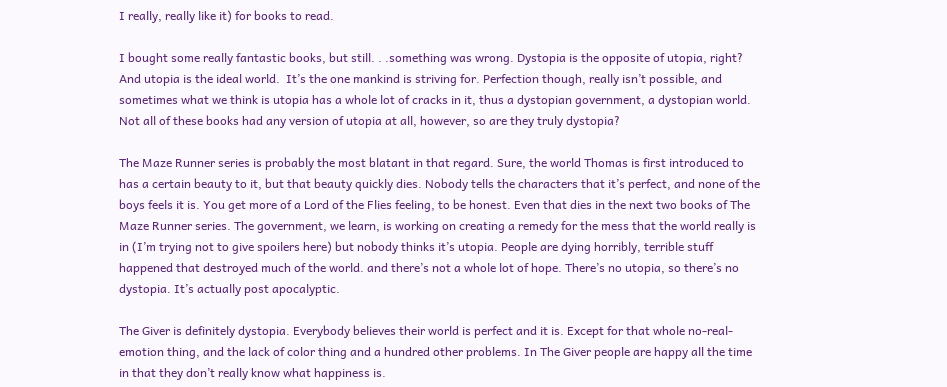I really, really like it) for books to read.

I bought some really fantastic books, but still. . .something was wrong. Dystopia is the opposite of utopia, right? And utopia is the ideal world.  It’s the one mankind is striving for. Perfection though, really isn’t possible, and sometimes what we think is utopia has a whole lot of cracks in it, thus a dystopian government, a dystopian world. Not all of these books had any version of utopia at all, however, so are they truly dystopia?

The Maze Runner series is probably the most blatant in that regard. Sure, the world Thomas is first introduced to has a certain beauty to it, but that beauty quickly dies. Nobody tells the characters that it’s perfect, and none of the boys feels it is. You get more of a Lord of the Flies feeling, to be honest. Even that dies in the next two books of The Maze Runner series. The government, we learn, is working on creating a remedy for the mess that the world really is in (I’m trying not to give spoilers here) but nobody thinks it’s utopia. People are dying horribly, terrible stuff happened that destroyed much of the world. and there’s not a whole lot of hope. There’s no utopia, so there’s no dystopia. It’s actually post apocalyptic.

The Giver is definitely dystopia. Everybody believes their world is perfect and it is. Except for that whole no-real-emotion thing, and the lack of color thing and a hundred other problems. In The Giver people are happy all the time in that they don’t really know what happiness is.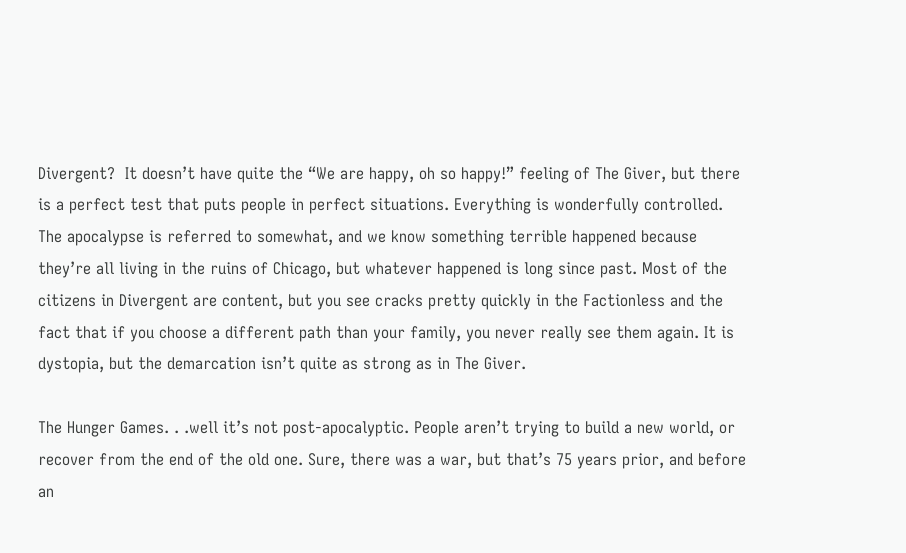Divergent?  It doesn’t have quite the “We are happy, oh so happy!” feeling of The Giver, but there is a perfect test that puts people in perfect situations. Everything is wonderfully controlled. The apocalypse is referred to somewhat, and we know something terrible happened because they’re all living in the ruins of Chicago, but whatever happened is long since past. Most of the citizens in Divergent are content, but you see cracks pretty quickly in the Factionless and the fact that if you choose a different path than your family, you never really see them again. It is dystopia, but the demarcation isn’t quite as strong as in The Giver.

The Hunger Games. . .well it’s not post-apocalyptic. People aren’t trying to build a new world, or recover from the end of the old one. Sure, there was a war, but that’s 75 years prior, and before an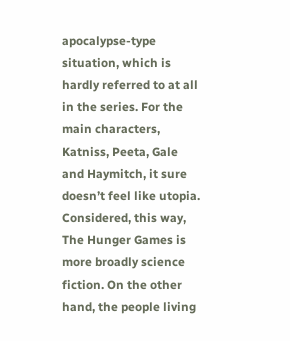apocalypse-type situation, which is hardly referred to at all in the series. For the main characters, Katniss, Peeta, Gale and Haymitch, it sure doesn’t feel like utopia. Considered, this way, The Hunger Games is more broadly science fiction. On the other hand, the people living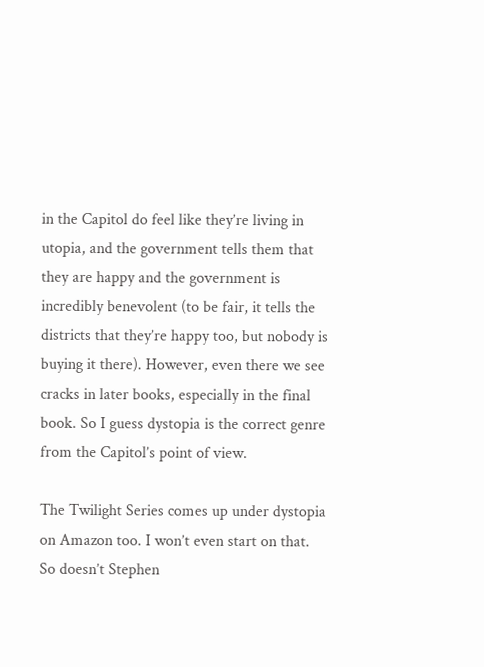in the Capitol do feel like they’re living in utopia, and the government tells them that they are happy and the government is incredibly benevolent (to be fair, it tells the districts that they’re happy too, but nobody is buying it there). However, even there we see cracks in later books, especially in the final book. So I guess dystopia is the correct genre from the Capitol’s point of view.

The Twilight Series comes up under dystopia on Amazon too. I won’t even start on that. So doesn’t Stephen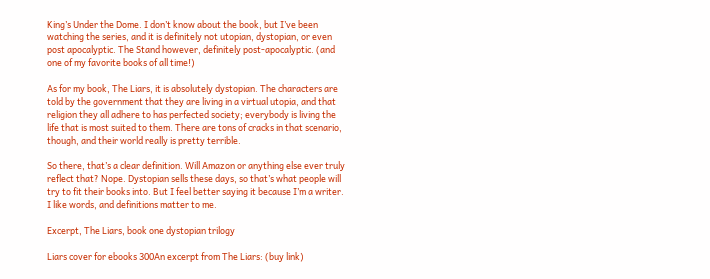King’s Under the Dome. I don’t know about the book, but I’ve been watching the series, and it is definitely not utopian, dystopian, or even post apocalyptic. The Stand however, definitely post-apocalyptic. (and one of my favorite books of all time!)

As for my book, The Liars, it is absolutely dystopian. The characters are told by the government that they are living in a virtual utopia, and that religion they all adhere to has perfected society; everybody is living the life that is most suited to them. There are tons of cracks in that scenario, though, and their world really is pretty terrible.

So there, that’s a clear definition. Will Amazon or anything else ever truly reflect that? Nope. Dystopian sells these days, so that’s what people will try to fit their books into. But I feel better saying it because I’m a writer. I like words, and definitions matter to me.

Excerpt, The Liars, book one dystopian trilogy

Liars cover for ebooks 300An excerpt from The Liars: (buy link)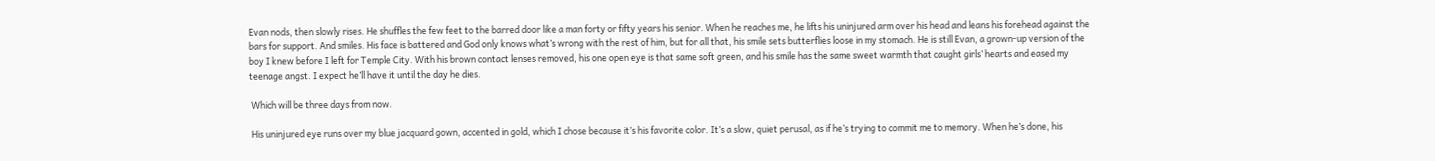Evan nods, then slowly rises. He shuffles the few feet to the barred door like a man forty or fifty years his senior. When he reaches me, he lifts his uninjured arm over his head and leans his forehead against the bars for support. And smiles. His face is battered and God only knows what’s wrong with the rest of him, but for all that, his smile sets butterflies loose in my stomach. He is still Evan, a grown-up version of the boy I knew before I left for Temple City. With his brown contact lenses removed, his one open eye is that same soft green, and his smile has the same sweet warmth that caught girls’ hearts and eased my teenage angst. I expect he’ll have it until the day he dies.

 Which will be three days from now.

 His uninjured eye runs over my blue jacquard gown, accented in gold, which I chose because it’s his favorite color. It’s a slow, quiet perusal, as if he’s trying to commit me to memory. When he’s done, his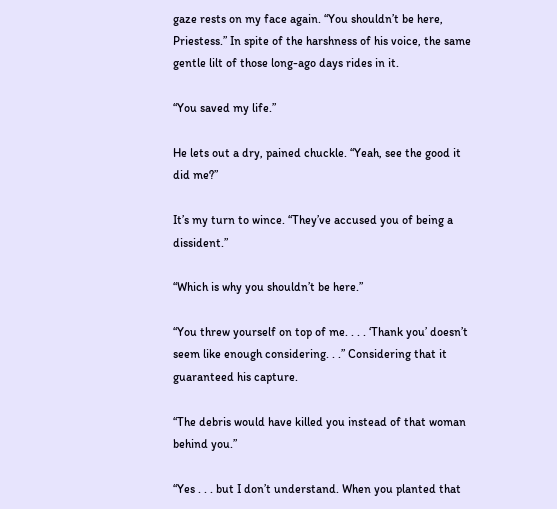gaze rests on my face again. “You shouldn’t be here, Priestess.” In spite of the harshness of his voice, the same gentle lilt of those long-ago days rides in it.

“You saved my life.”

He lets out a dry, pained chuckle. “Yeah, see the good it did me?”

It’s my turn to wince. “They’ve accused you of being a dissident.”

“Which is why you shouldn’t be here.”

“You threw yourself on top of me. . . . ‘Thank you’ doesn’t seem like enough considering. . .” Considering that it guaranteed his capture.

“The debris would have killed you instead of that woman behind you.”

“Yes . . . but I don’t understand. When you planted that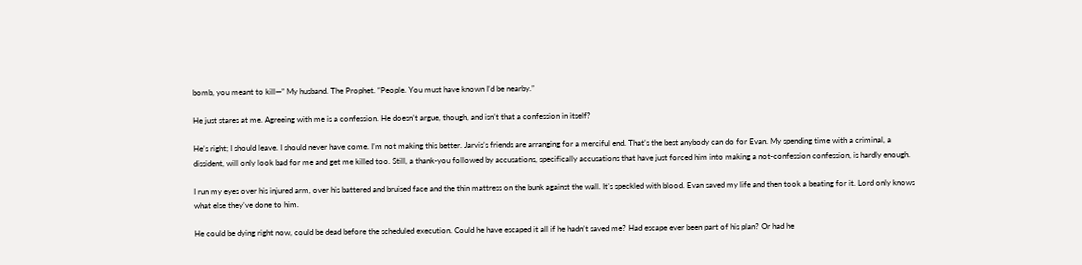bomb, you meant to kill—” My husband. The Prophet. “People. You must have known I’d be nearby.”

He just stares at me. Agreeing with me is a confession. He doesn’t argue, though, and isn’t that a confession in itself?

He’s right; I should leave. I should never have come. I’m not making this better. Jarvis’s friends are arranging for a merciful end. That’s the best anybody can do for Evan. My spending time with a criminal, a dissident, will only look bad for me and get me killed too. Still, a thank-you followed by accusations, specifically accusations that have just forced him into making a not-confession confession, is hardly enough.

I run my eyes over his injured arm, over his battered and bruised face and the thin mattress on the bunk against the wall. It’s speckled with blood. Evan saved my life and then took a beating for it. Lord only knows what else they’ve done to him.

He could be dying right now, could be dead before the scheduled execution. Could he have escaped it all if he hadn’t saved me? Had escape ever been part of his plan? Or had he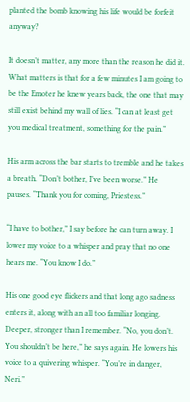planted the bomb knowing his life would be forfeit anyway?

It doesn’t matter, any more than the reason he did it. What matters is that for a few minutes I am going to be the Emoter he knew years back, the one that may still exist behind my wall of lies. “I can at least get you medical treatment, something for the pain.”

His arm across the bar starts to tremble and he takes a breath. “Don’t bother, I’ve been worse.” He pauses. “Thank you for coming, Priestess.”

“I have to bother,” I say before he can turn away. I lower my voice to a whisper and pray that no one hears me. “You know I do.”

His one good eye flickers and that long ago sadness enters it, along with an all too familiar longing. Deeper, stronger than I remember. “No, you don’t. You shouldn’t be here,” he says again. He lowers his voice to a quivering whisper. “You’re in danger, Neri.”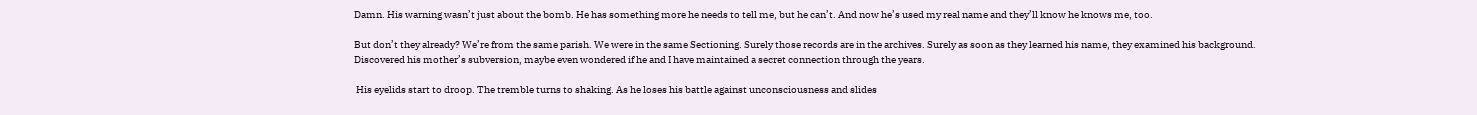Damn. His warning wasn’t just about the bomb. He has something more he needs to tell me, but he can’t. And now he’s used my real name and they’ll know he knows me, too.

But don’t they already? We’re from the same parish. We were in the same Sectioning. Surely those records are in the archives. Surely as soon as they learned his name, they examined his background. Discovered his mother’s subversion, maybe even wondered if he and I have maintained a secret connection through the years.

 His eyelids start to droop. The tremble turns to shaking. As he loses his battle against unconsciousness and slides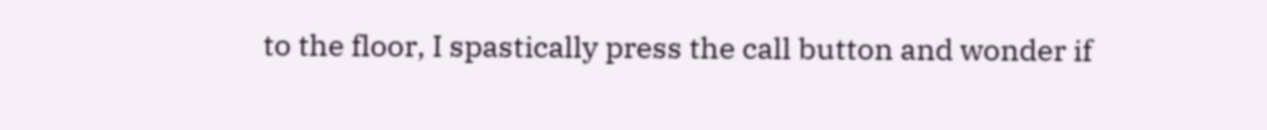to the floor, I spastically press the call button and wonder if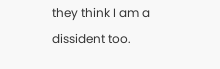they think I am a dissident too.